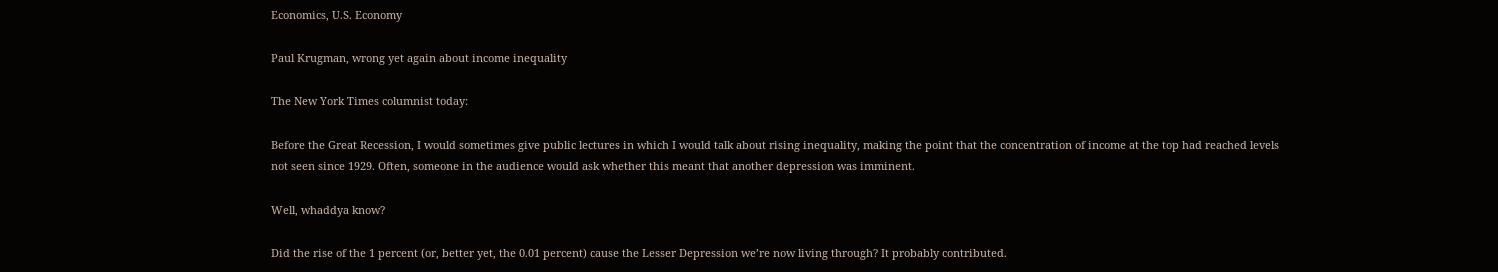Economics, U.S. Economy

Paul Krugman, wrong yet again about income inequality

The New York Times columnist today:

Before the Great Recession, I would sometimes give public lectures in which I would talk about rising inequality, making the point that the concentration of income at the top had reached levels not seen since 1929. Often, someone in the audience would ask whether this meant that another depression was imminent.

Well, whaddya know?

Did the rise of the 1 percent (or, better yet, the 0.01 percent) cause the Lesser Depression we’re now living through? It probably contributed.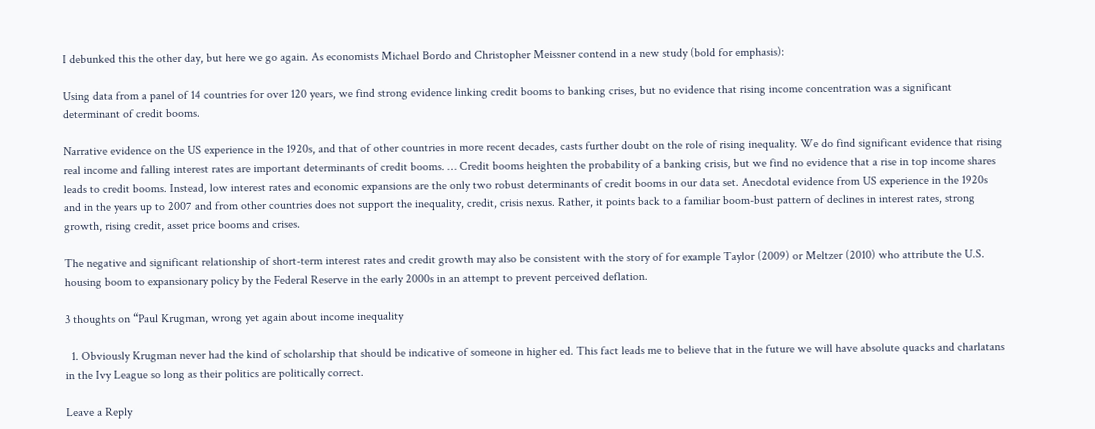I debunked this the other day, but here we go again. As economists Michael Bordo and Christopher Meissner contend in a new study (bold for emphasis):

Using data from a panel of 14 countries for over 120 years, we find strong evidence linking credit booms to banking crises, but no evidence that rising income concentration was a significant determinant of credit booms.

Narrative evidence on the US experience in the 1920s, and that of other countries in more recent decades, casts further doubt on the role of rising inequality. We do find significant evidence that rising real income and falling interest rates are important determinants of credit booms. … Credit booms heighten the probability of a banking crisis, but we find no evidence that a rise in top income shares leads to credit booms. Instead, low interest rates and economic expansions are the only two robust determinants of credit booms in our data set. Anecdotal evidence from US experience in the 1920s and in the years up to 2007 and from other countries does not support the inequality, credit, crisis nexus. Rather, it points back to a familiar boom-bust pattern of declines in interest rates, strong growth, rising credit, asset price booms and crises.

The negative and significant relationship of short-term interest rates and credit growth may also be consistent with the story of for example Taylor (2009) or Meltzer (2010) who attribute the U.S. housing boom to expansionary policy by the Federal Reserve in the early 2000s in an attempt to prevent perceived deflation.

3 thoughts on “Paul Krugman, wrong yet again about income inequality

  1. Obviously Krugman never had the kind of scholarship that should be indicative of someone in higher ed. This fact leads me to believe that in the future we will have absolute quacks and charlatans in the Ivy League so long as their politics are politically correct.

Leave a Reply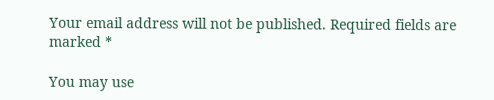Your email address will not be published. Required fields are marked *

You may use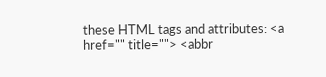these HTML tags and attributes: <a href="" title=""> <abbr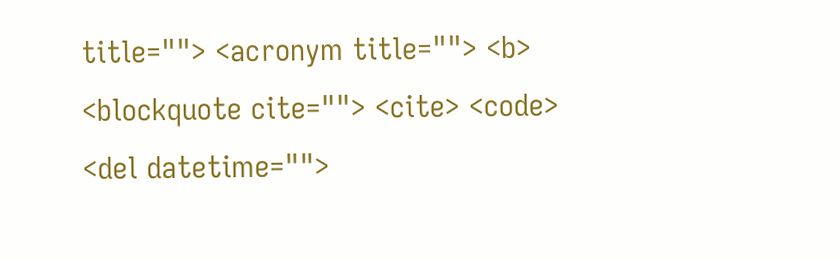title=""> <acronym title=""> <b> <blockquote cite=""> <cite> <code> <del datetime="">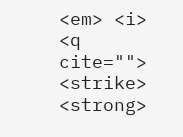<em> <i> <q cite=""> <strike> <strong>